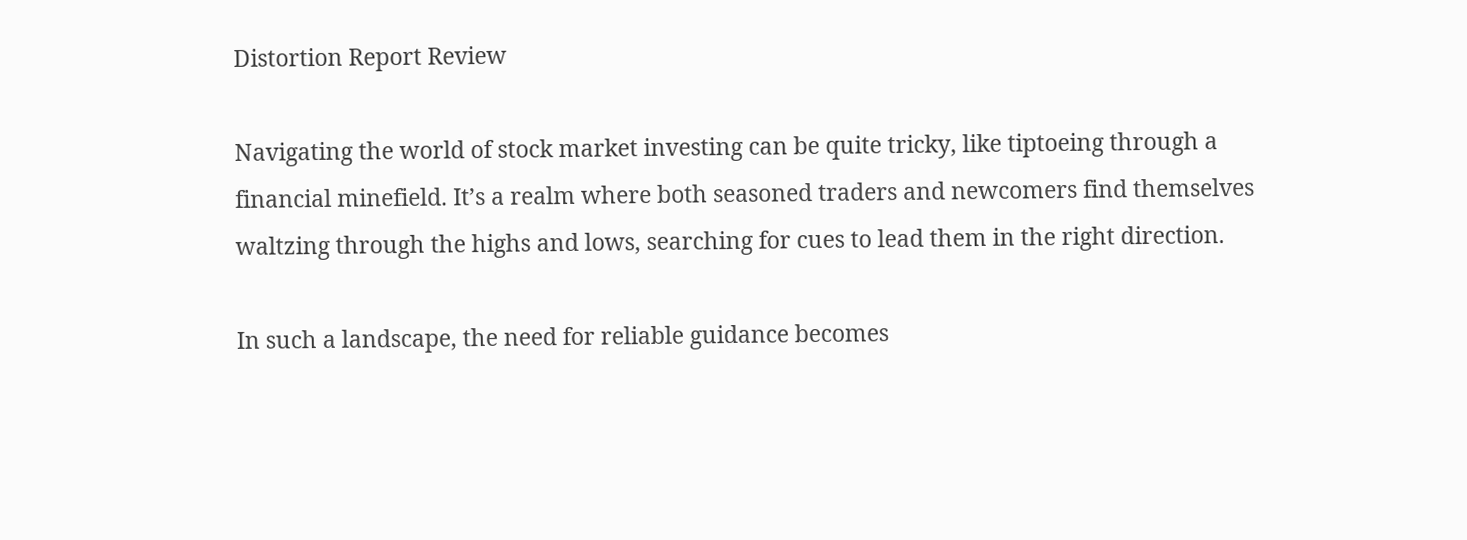Distortion Report Review

Navigating the world of stock market investing can be quite tricky, like tiptoeing through a financial minefield. It’s a realm where both seasoned traders and newcomers find themselves waltzing through the highs and lows, searching for cues to lead them in the right direction.

In such a landscape, the need for reliable guidance becomes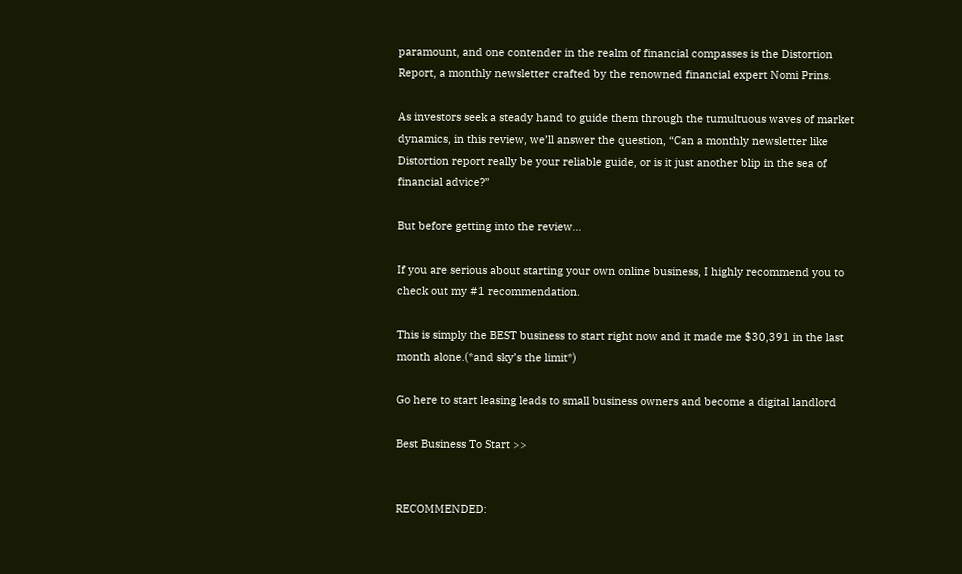paramount, and one contender in the realm of financial compasses is the Distortion Report, a monthly newsletter crafted by the renowned financial expert Nomi Prins.

As investors seek a steady hand to guide them through the tumultuous waves of market dynamics, in this review, we’ll answer the question, “Can a monthly newsletter like Distortion report really be your reliable guide, or is it just another blip in the sea of financial advice?”

But before getting into the review…

If you are serious about starting your own online business, I highly recommend you to check out my #1 recommendation.

This is simply the BEST business to start right now and it made me $30,391 in the last month alone.(*and sky’s the limit*)

Go here to start leasing leads to small business owners and become a digital landlord

Best Business To Start >>


RECOMMENDED: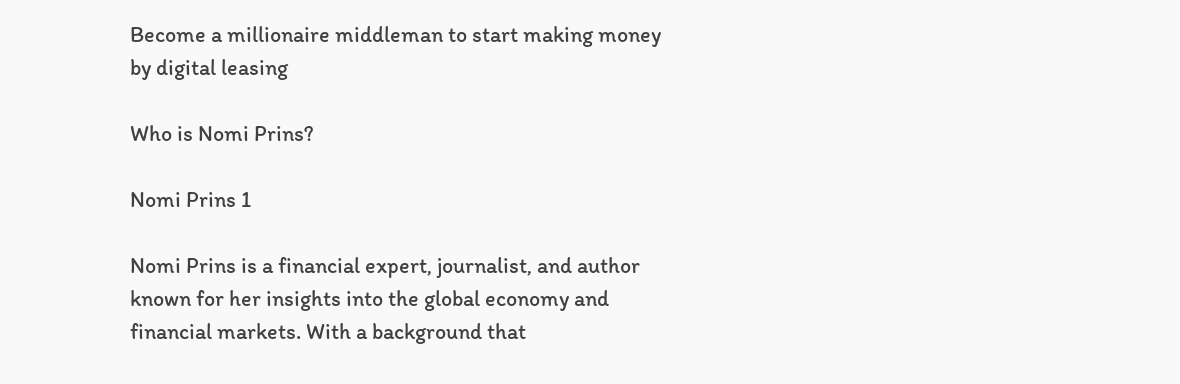Become a millionaire middleman to start making money by digital leasing

Who is Nomi Prins?

Nomi Prins 1

Nomi Prins is a financial expert, journalist, and author known for her insights into the global economy and financial markets. With a background that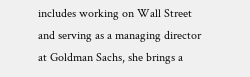includes working on Wall Street and serving as a managing director at Goldman Sachs, she brings a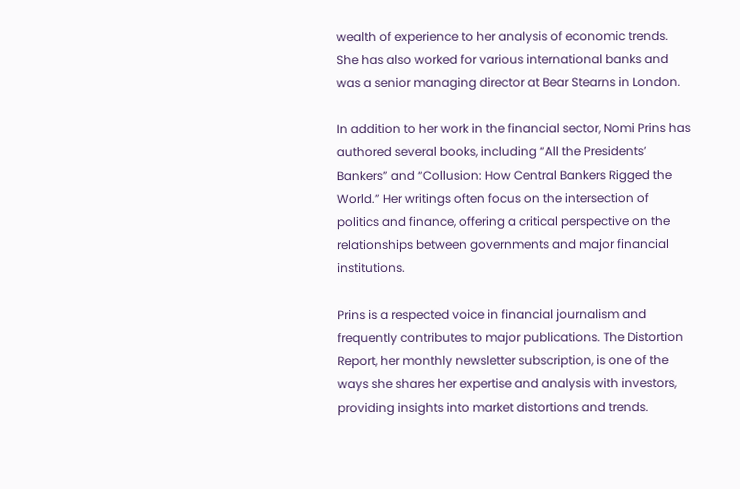wealth of experience to her analysis of economic trends. She has also worked for various international banks and was a senior managing director at Bear Stearns in London.

In addition to her work in the financial sector, Nomi Prins has authored several books, including “All the Presidents’ Bankers” and “Collusion: How Central Bankers Rigged the World.” Her writings often focus on the intersection of politics and finance, offering a critical perspective on the relationships between governments and major financial institutions.

Prins is a respected voice in financial journalism and frequently contributes to major publications. The Distortion Report, her monthly newsletter subscription, is one of the ways she shares her expertise and analysis with investors, providing insights into market distortions and trends.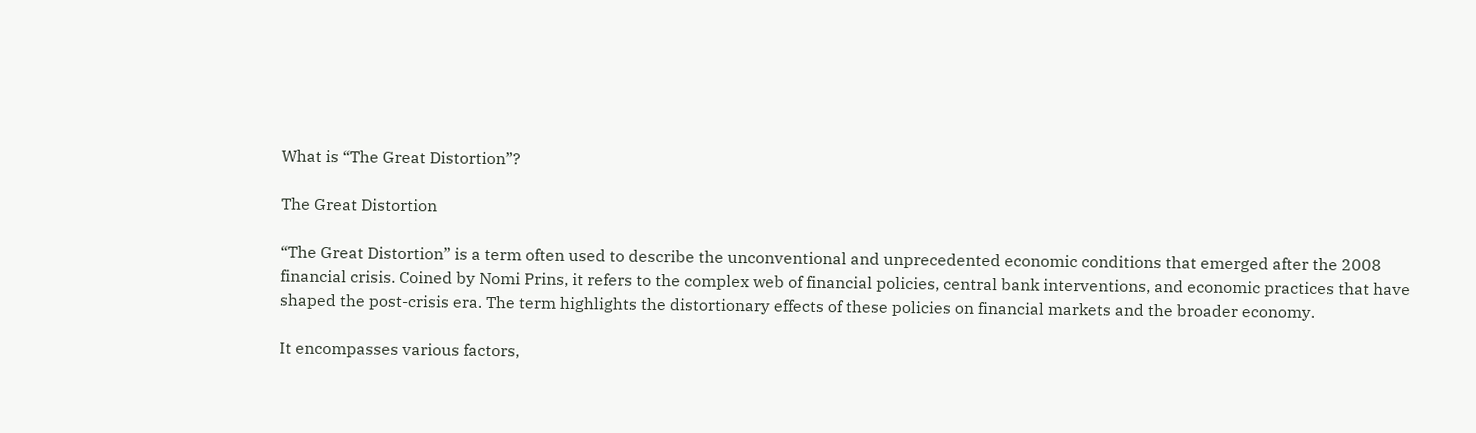What is “The Great Distortion”?

The Great Distortion

“The Great Distortion” is a term often used to describe the unconventional and unprecedented economic conditions that emerged after the 2008 financial crisis. Coined by Nomi Prins, it refers to the complex web of financial policies, central bank interventions, and economic practices that have shaped the post-crisis era. The term highlights the distortionary effects of these policies on financial markets and the broader economy.

It encompasses various factors,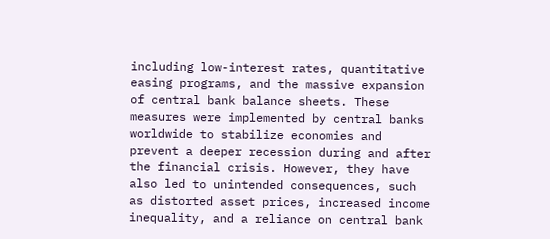including low-interest rates, quantitative easing programs, and the massive expansion of central bank balance sheets. These measures were implemented by central banks worldwide to stabilize economies and prevent a deeper recession during and after the financial crisis. However, they have also led to unintended consequences, such as distorted asset prices, increased income inequality, and a reliance on central bank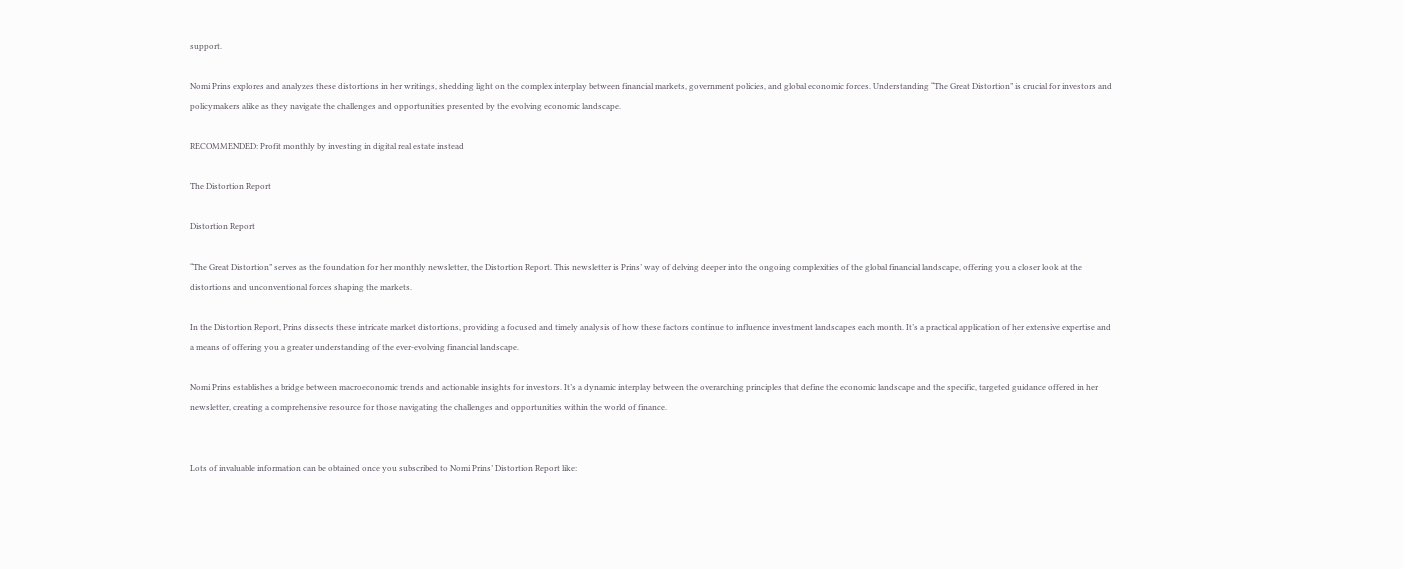support.

Nomi Prins explores and analyzes these distortions in her writings, shedding light on the complex interplay between financial markets, government policies, and global economic forces. Understanding “The Great Distortion” is crucial for investors and policymakers alike as they navigate the challenges and opportunities presented by the evolving economic landscape.

RECOMMENDED: Profit monthly by investing in digital real estate instead

The Distortion Report

Distortion Report

“The Great Distortion” serves as the foundation for her monthly newsletter, the Distortion Report. This newsletter is Prins’ way of delving deeper into the ongoing complexities of the global financial landscape, offering you a closer look at the distortions and unconventional forces shaping the markets.

In the Distortion Report, Prins dissects these intricate market distortions, providing a focused and timely analysis of how these factors continue to influence investment landscapes each month. It’s a practical application of her extensive expertise and a means of offering you a greater understanding of the ever-evolving financial landscape.

Nomi Prins establishes a bridge between macroeconomic trends and actionable insights for investors. It’s a dynamic interplay between the overarching principles that define the economic landscape and the specific, targeted guidance offered in her newsletter, creating a comprehensive resource for those navigating the challenges and opportunities within the world of finance.


Lots of invaluable information can be obtained once you subscribed to Nomi Prins’ Distortion Report like: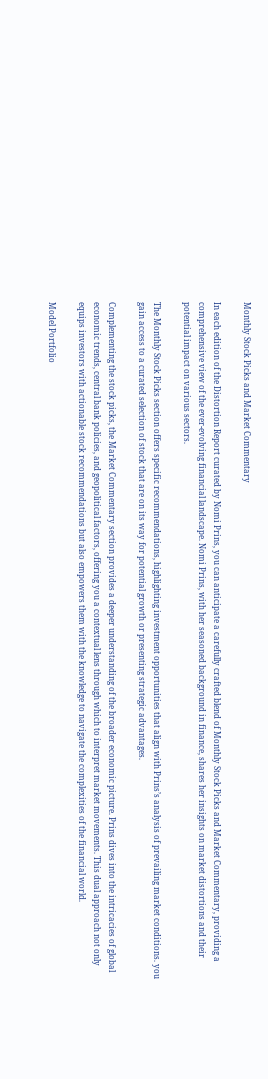Monthly Stock Picks and Market Commentary

In each edition of the Distortion Report curated by Nomi Prins, you can anticipate a carefully crafted blend of Monthly Stock Picks and Market Commentary, providing a comprehensive view of the ever-evolving financial landscape. Nomi Prins, with her seasoned background in finance, shares her insights on market distortions and their potential impact on various sectors.

The Monthly Stock Picks section offers specific recommendations, highlighting investment opportunities that align with Prins’s analysis of prevailing market conditions. you gain access to a curated selection of stock that are on its way for potential growth or presenting strategic advantages.

Complementing the stock picks, the Market Commentary section provides a deeper understanding of the broader economic picture. Prins dives into the intricacies of global economic trends, central bank policies, and geopolitical factors, offering you a contextual lens through which to interpret market movements. This dual approach not only equips investors with actionable stock recommendations but also empowers them with the knowledge to navigate the complexities of the financial world.

Model Portfolio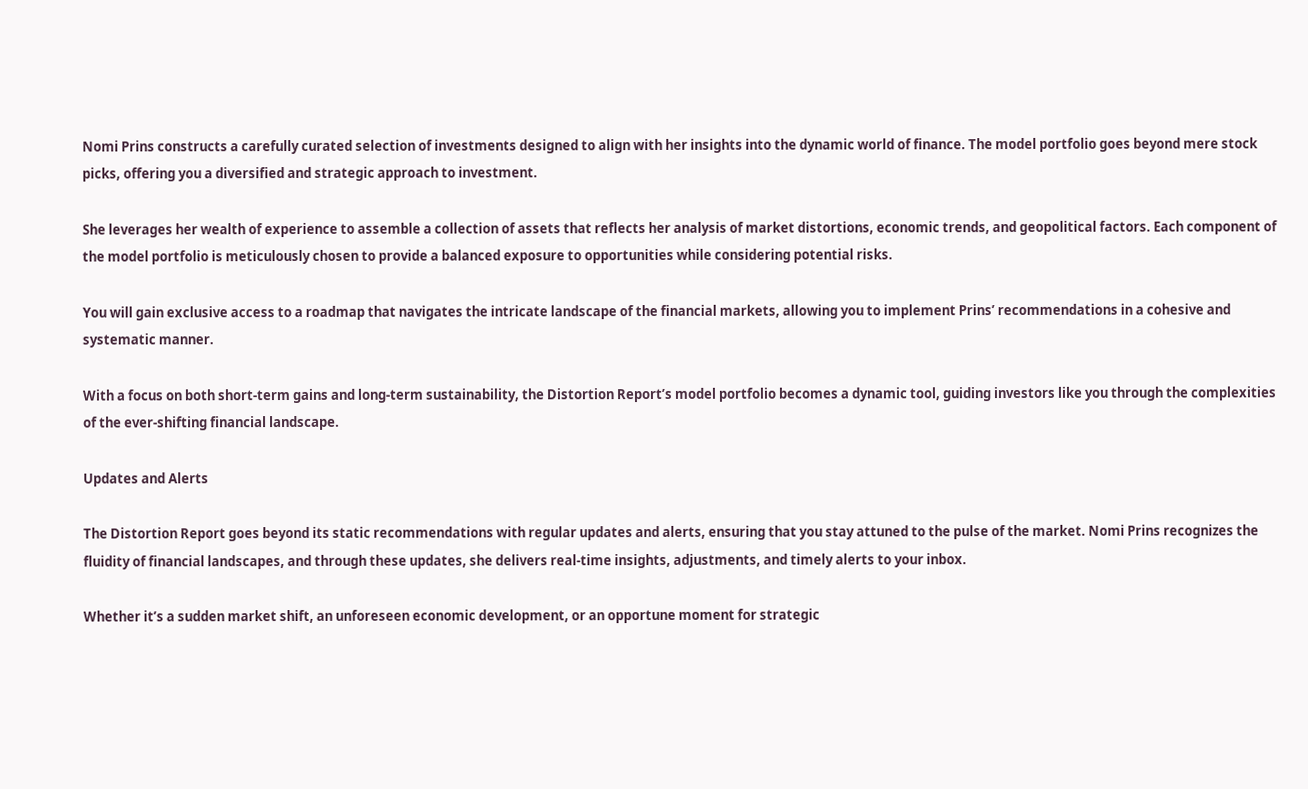Nomi Prins constructs a carefully curated selection of investments designed to align with her insights into the dynamic world of finance. The model portfolio goes beyond mere stock picks, offering you a diversified and strategic approach to investment.

She leverages her wealth of experience to assemble a collection of assets that reflects her analysis of market distortions, economic trends, and geopolitical factors. Each component of the model portfolio is meticulously chosen to provide a balanced exposure to opportunities while considering potential risks.

You will gain exclusive access to a roadmap that navigates the intricate landscape of the financial markets, allowing you to implement Prins’ recommendations in a cohesive and systematic manner.

With a focus on both short-term gains and long-term sustainability, the Distortion Report’s model portfolio becomes a dynamic tool, guiding investors like you through the complexities of the ever-shifting financial landscape.

Updates and Alerts

The Distortion Report goes beyond its static recommendations with regular updates and alerts, ensuring that you stay attuned to the pulse of the market. Nomi Prins recognizes the fluidity of financial landscapes, and through these updates, she delivers real-time insights, adjustments, and timely alerts to your inbox.

Whether it’s a sudden market shift, an unforeseen economic development, or an opportune moment for strategic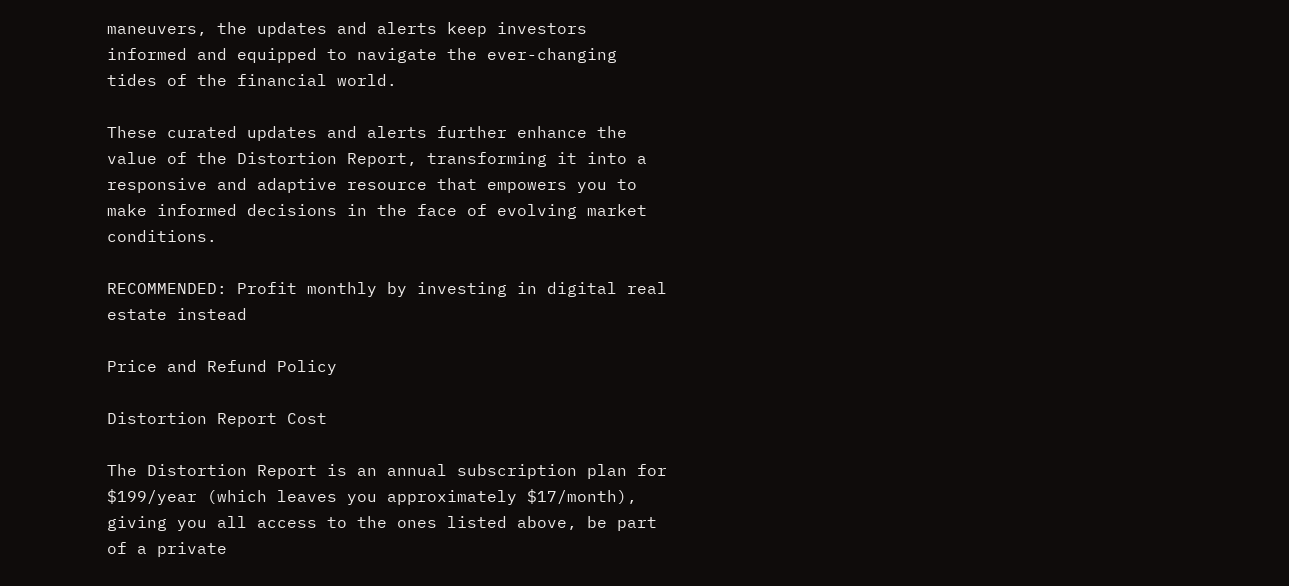maneuvers, the updates and alerts keep investors informed and equipped to navigate the ever-changing tides of the financial world.

These curated updates and alerts further enhance the value of the Distortion Report, transforming it into a responsive and adaptive resource that empowers you to make informed decisions in the face of evolving market conditions.

RECOMMENDED: Profit monthly by investing in digital real estate instead

Price and Refund Policy

Distortion Report Cost

The Distortion Report is an annual subscription plan for $199/year (which leaves you approximately $17/month), giving you all access to the ones listed above, be part of a private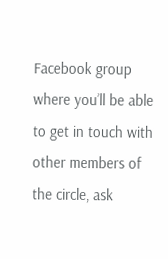Facebook group where you’ll be able to get in touch with other members of the circle, ask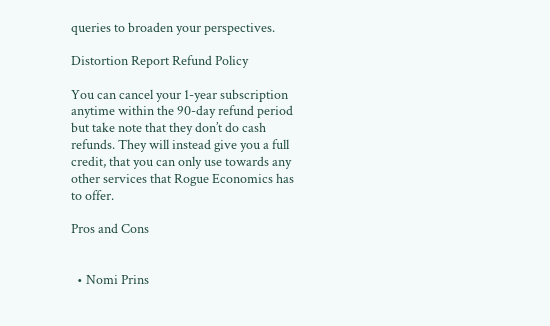queries to broaden your perspectives.

Distortion Report Refund Policy

You can cancel your 1-year subscription anytime within the 90-day refund period but take note that they don’t do cash refunds. They will instead give you a full credit, that you can only use towards any other services that Rogue Economics has to offer.

Pros and Cons


  • Nomi Prins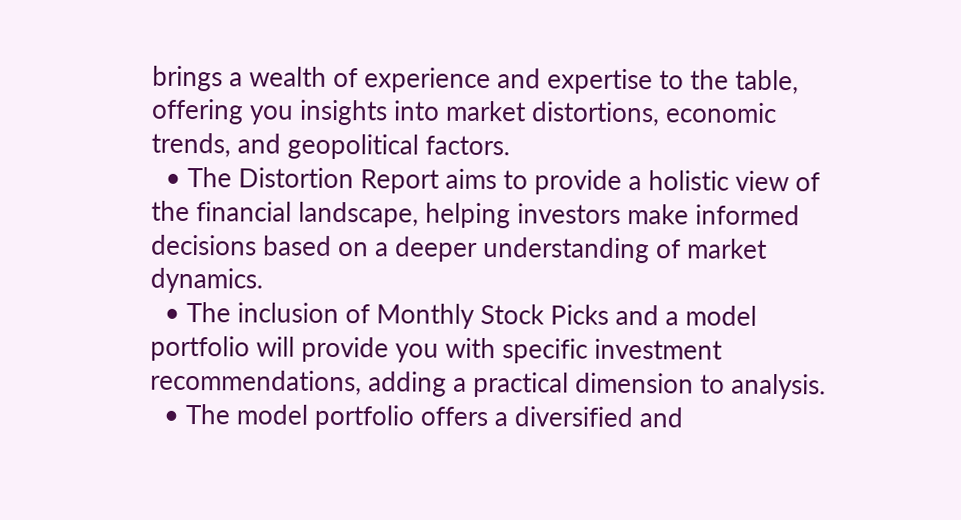brings a wealth of experience and expertise to the table, offering you insights into market distortions, economic trends, and geopolitical factors.
  • The Distortion Report aims to provide a holistic view of the financial landscape, helping investors make informed decisions based on a deeper understanding of market dynamics.
  • The inclusion of Monthly Stock Picks and a model portfolio will provide you with specific investment recommendations, adding a practical dimension to analysis.
  • The model portfolio offers a diversified and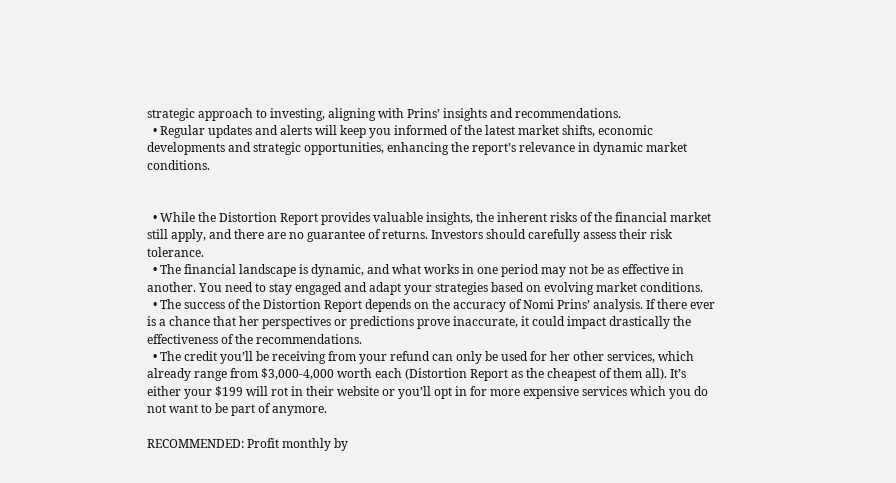strategic approach to investing, aligning with Prins’ insights and recommendations.
  • Regular updates and alerts will keep you informed of the latest market shifts, economic developments and strategic opportunities, enhancing the report’s relevance in dynamic market conditions.


  • While the Distortion Report provides valuable insights, the inherent risks of the financial market still apply, and there are no guarantee of returns. Investors should carefully assess their risk tolerance.
  • The financial landscape is dynamic, and what works in one period may not be as effective in another. You need to stay engaged and adapt your strategies based on evolving market conditions.
  • The success of the Distortion Report depends on the accuracy of Nomi Prins’ analysis. If there ever is a chance that her perspectives or predictions prove inaccurate, it could impact drastically the effectiveness of the recommendations.
  • The credit you’ll be receiving from your refund can only be used for her other services, which already range from $3,000-4,000 worth each (Distortion Report as the cheapest of them all). It’s either your $199 will rot in their website or you’ll opt in for more expensive services which you do not want to be part of anymore.

RECOMMENDED: Profit monthly by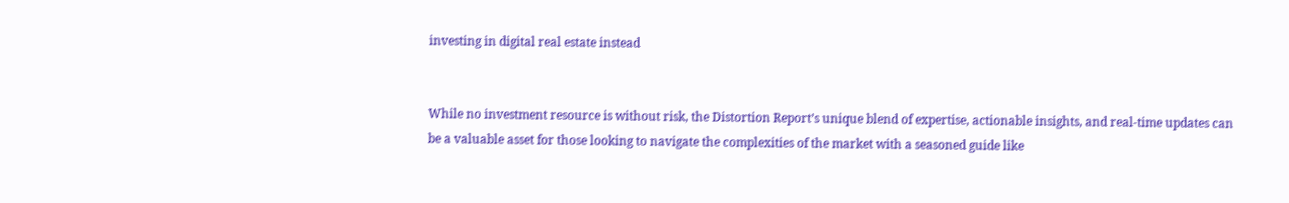investing in digital real estate instead


While no investment resource is without risk, the Distortion Report’s unique blend of expertise, actionable insights, and real-time updates can be a valuable asset for those looking to navigate the complexities of the market with a seasoned guide like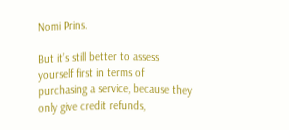Nomi Prins.

But it’s still better to assess yourself first in terms of purchasing a service, because they only give credit refunds,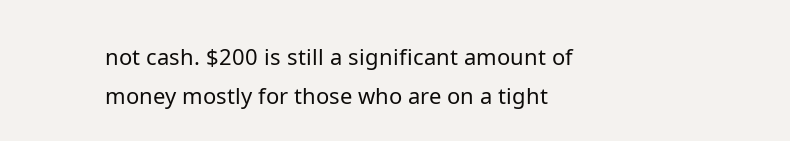not cash. $200 is still a significant amount of money mostly for those who are on a tight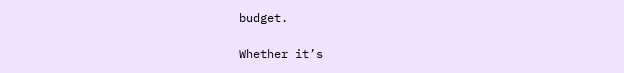budget.

Whether it’s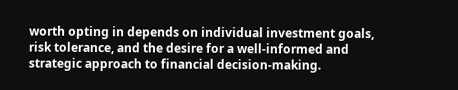worth opting in depends on individual investment goals, risk tolerance, and the desire for a well-informed and strategic approach to financial decision-making.